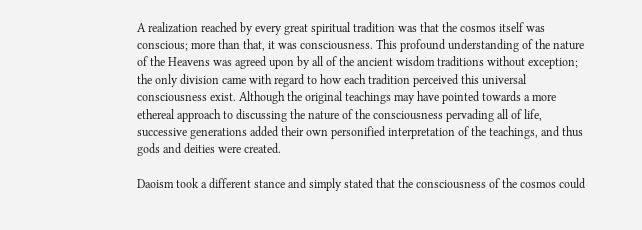A realization reached by every great spiritual tradition was that the cosmos itself was conscious; more than that, it was consciousness. This profound understanding of the nature of the Heavens was agreed upon by all of the ancient wisdom traditions without exception; the only division came with regard to how each tradition perceived this universal consciousness exist. Although the original teachings may have pointed towards a more ethereal approach to discussing the nature of the consciousness pervading all of life, successive generations added their own personified interpretation of the teachings, and thus gods and deities were created.

Daoism took a different stance and simply stated that the consciousness of the cosmos could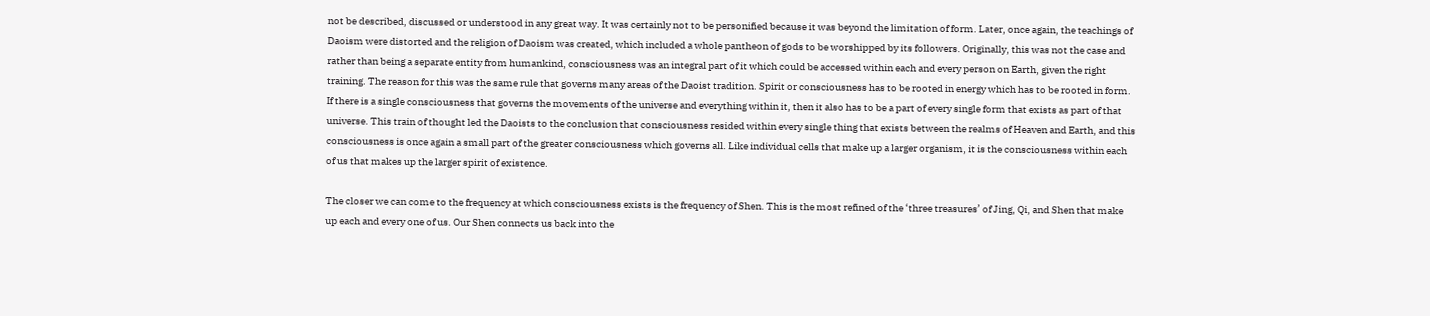not be described, discussed or understood in any great way. It was certainly not to be personified because it was beyond the limitation of form. Later, once again, the teachings of Daoism were distorted and the religion of Daoism was created, which included a whole pantheon of gods to be worshipped by its followers. Originally, this was not the case and rather than being a separate entity from humankind, consciousness was an integral part of it which could be accessed within each and every person on Earth, given the right training. The reason for this was the same rule that governs many areas of the Daoist tradition. Spirit or consciousness has to be rooted in energy which has to be rooted in form. If there is a single consciousness that governs the movements of the universe and everything within it, then it also has to be a part of every single form that exists as part of that universe. This train of thought led the Daoists to the conclusion that consciousness resided within every single thing that exists between the realms of Heaven and Earth, and this consciousness is once again a small part of the greater consciousness which governs all. Like individual cells that make up a larger organism, it is the consciousness within each of us that makes up the larger spirit of existence.

The closer we can come to the frequency at which consciousness exists is the frequency of Shen. This is the most refined of the ‘three treasures’ of Jing, Qi, and Shen that make up each and every one of us. Our Shen connects us back into the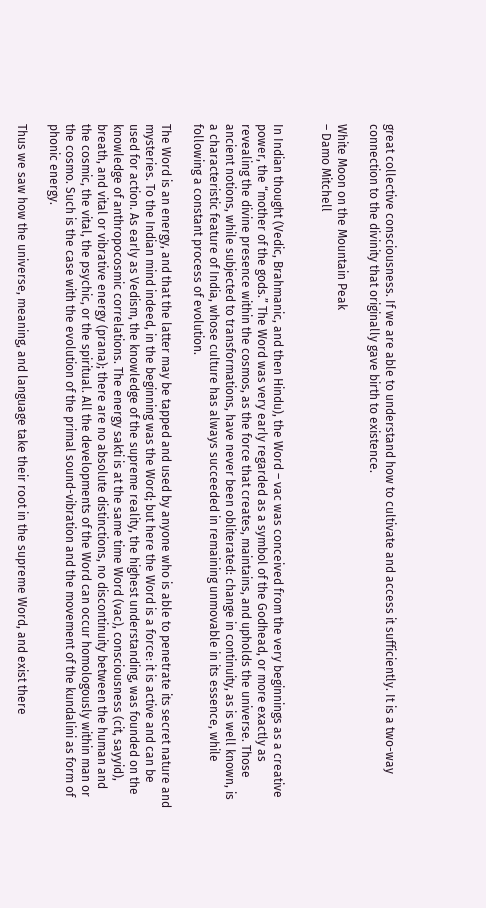great collective consciousness. If we are able to understand how to cultivate and access it sufficiently. It is a two-way connection to the divinity that originally gave birth to existence.

White Moon on the Mountain Peak
– Damo Mitchell


In Indian thought (Vedic, Brahmanic, and then Hindu), the Word – vac was conceived from the very beginnings as a creative power, the “mother of the gods.” The Word was very early regarded as a symbol of the Godhead, or more exactly as revealing the divine presence within the cosmos, as the force that creates, maintains, and upholds the universe. Those ancient notions, while subjected to transformations, have never been obliterated: change in continuity, as is well known, is a characteristic feature of India, whose culture has always succeeded in remaining unmovable in its essence, while following a constant process of evolution.

The Word is an energy, and that the latter may be tapped and used by anyone who is able to penetrate its secret nature and mysteries. To the Indian mind indeed, in the beginning was the Word; but here the Word is a force: it is active and can be used for action. As early as Vedism, the knowledge of the supreme reality, the highest understanding, was founded on the knowledge of anthropocosmic correlations. The energy sakti is at the same time Word (vac), consciousness (cit, sayyid), breath, and vital or vibrative energy (prana); there are no absolute distinctions, no discontinuity between the human and the cosmic, the vital, the psychic, or the spiritual. All the developments of the Word can occur homologously within man or the cosmo. Such is the case with the evolution of the primal sound-vibration and the movement of the kundalini as form of phonic energy.

Thus we saw how the universe, meaning, and language take their root in the supreme Word, and exist there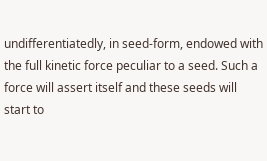undifferentiatedly, in seed-form, endowed with the full kinetic force peculiar to a seed. Such a force will assert itself and these seeds will start to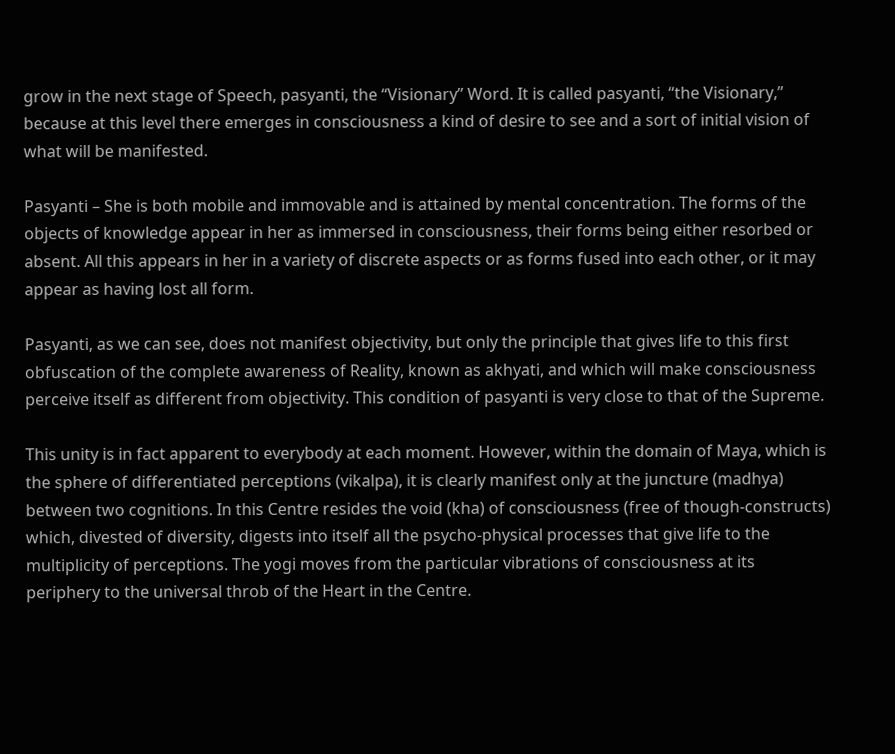grow in the next stage of Speech, pasyanti, the “Visionary” Word. It is called pasyanti, “the Visionary,” because at this level there emerges in consciousness a kind of desire to see and a sort of initial vision of what will be manifested.

Pasyanti – She is both mobile and immovable and is attained by mental concentration. The forms of the objects of knowledge appear in her as immersed in consciousness, their forms being either resorbed or absent. All this appears in her in a variety of discrete aspects or as forms fused into each other, or it may appear as having lost all form.

Pasyanti, as we can see, does not manifest objectivity, but only the principle that gives life to this first obfuscation of the complete awareness of Reality, known as akhyati, and which will make consciousness perceive itself as different from objectivity. This condition of pasyanti is very close to that of the Supreme.

This unity is in fact apparent to everybody at each moment. However, within the domain of Maya, which is the sphere of differentiated perceptions (vikalpa), it is clearly manifest only at the juncture (madhya) between two cognitions. In this Centre resides the void (kha) of consciousness (free of though-constructs) which, divested of diversity, digests into itself all the psycho-physical processes that give life to the multiplicity of perceptions. The yogi moves from the particular vibrations of consciousness at its periphery to the universal throb of the Heart in the Centre.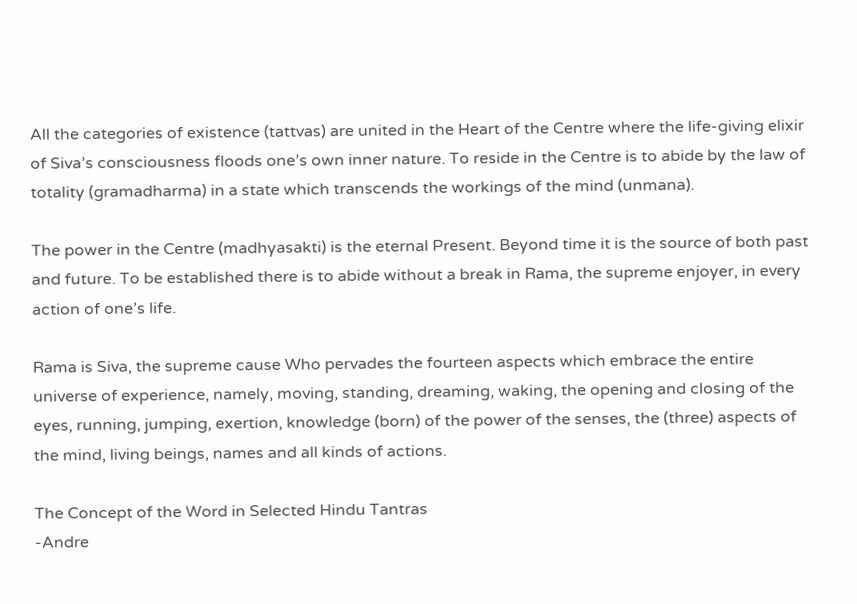All the categories of existence (tattvas) are united in the Heart of the Centre where the life-giving elixir of Siva’s consciousness floods one’s own inner nature. To reside in the Centre is to abide by the law of totality (gramadharma) in a state which transcends the workings of the mind (unmana).

The power in the Centre (madhyasakti) is the eternal Present. Beyond time it is the source of both past and future. To be established there is to abide without a break in Rama, the supreme enjoyer, in every action of one’s life.

Rama is Siva, the supreme cause Who pervades the fourteen aspects which embrace the entire universe of experience, namely, moving, standing, dreaming, waking, the opening and closing of the eyes, running, jumping, exertion, knowledge (born) of the power of the senses, the (three) aspects of the mind, living beings, names and all kinds of actions.

The Concept of the Word in Selected Hindu Tantras
-Andre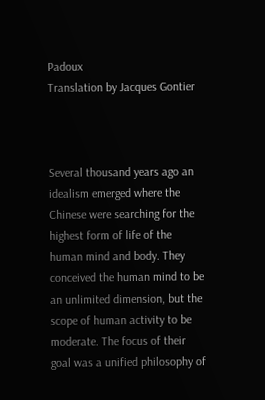Padoux
Translation by Jacques Gontier



Several thousand years ago an idealism emerged where the Chinese were searching for the highest form of life of the human mind and body. They conceived the human mind to be an unlimited dimension, but the scope of human activity to be moderate. The focus of their goal was a unified philosophy of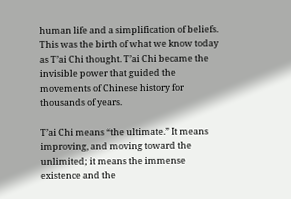human life and a simplification of beliefs. This was the birth of what we know today as T’ai Chi thought. T’ai Chi became the invisible power that guided the movements of Chinese history for thousands of years.

T’ai Chi means “the ultimate.” It means improving, and moving toward the unlimited; it means the immense existence and the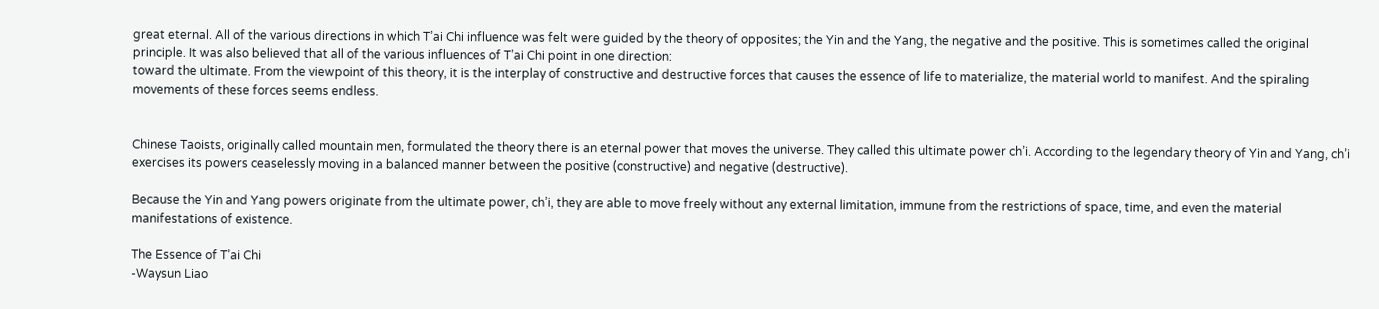great eternal. All of the various directions in which T’ai Chi influence was felt were guided by the theory of opposites; the Yin and the Yang, the negative and the positive. This is sometimes called the original principle. It was also believed that all of the various influences of T’ai Chi point in one direction:
toward the ultimate. From the viewpoint of this theory, it is the interplay of constructive and destructive forces that causes the essence of life to materialize, the material world to manifest. And the spiraling movements of these forces seems endless.


Chinese Taoists, originally called mountain men, formulated the theory there is an eternal power that moves the universe. They called this ultimate power ch’i. According to the legendary theory of Yin and Yang, ch’i exercises its powers ceaselessly moving in a balanced manner between the positive (constructive) and negative (destructive).

Because the Yin and Yang powers originate from the ultimate power, ch’i, they are able to move freely without any external limitation, immune from the restrictions of space, time, and even the material manifestations of existence.

The Essence of T’ai Chi
-Waysun Liao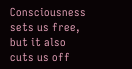Consciousness sets us free, but it also cuts us off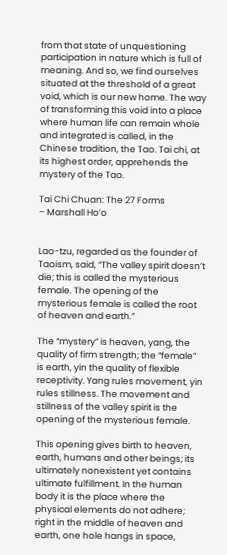from that state of unquestioning participation in nature which is full of meaning. And so, we find ourselves situated at the threshold of a great void, which is our new home. The way of transforming this void into a place where human life can remain whole and integrated is called, in the Chinese tradition, the Tao. Tai chi, at its highest order, apprehends the mystery of the Tao.

Tai Chi Chuan: The 27 Forms
– Marshall Ho’o


Lao-tzu, regarded as the founder of Taoism, said, “The valley spirit doesn’t die; this is called the mysterious female. The opening of the mysterious female is called the root of heaven and earth.”

The “mystery” is heaven, yang, the quality of firm strength; the “female” is earth, yin the quality of flexible receptivity. Yang rules movement, yin rules stillness. The movement and stillness of the valley spirit is the opening of the mysterious female.

This opening gives birth to heaven, earth, humans and other beings; its ultimately nonexistent yet contains ultimate fulfillment. In the human body it is the place where the physical elements do not adhere; right in the middle of heaven and earth, one hole hangs in space,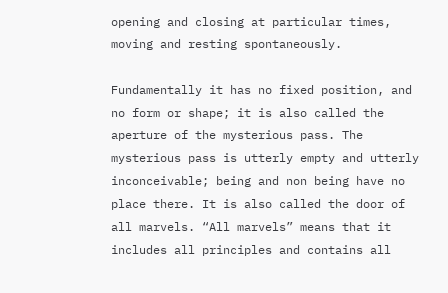opening and closing at particular times, moving and resting spontaneously.

Fundamentally it has no fixed position, and no form or shape; it is also called the aperture of the mysterious pass. The mysterious pass is utterly empty and utterly inconceivable; being and non being have no place there. It is also called the door of all marvels. “All marvels” means that it includes all principles and contains all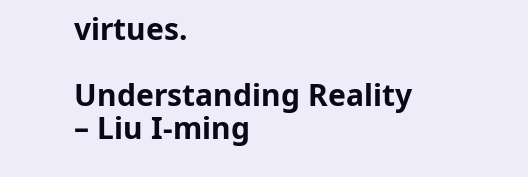virtues.

Understanding Reality
– Liu I-ming